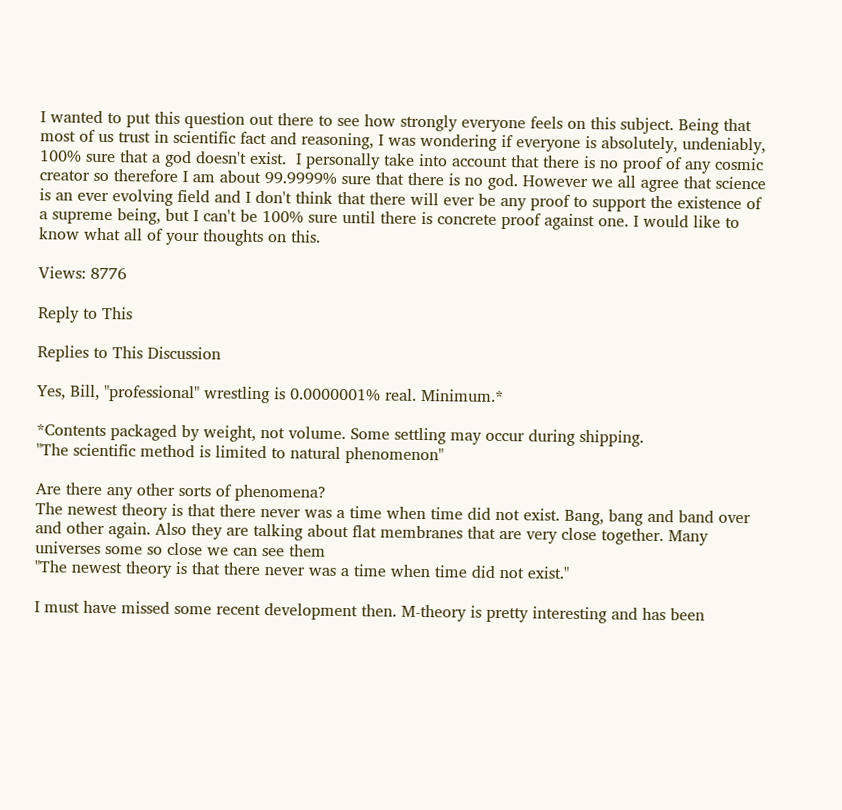I wanted to put this question out there to see how strongly everyone feels on this subject. Being that most of us trust in scientific fact and reasoning, I was wondering if everyone is absolutely, undeniably, 100% sure that a god doesn't exist.  I personally take into account that there is no proof of any cosmic creator so therefore I am about 99.9999% sure that there is no god. However we all agree that science is an ever evolving field and I don't think that there will ever be any proof to support the existence of a supreme being, but I can't be 100% sure until there is concrete proof against one. I would like to know what all of your thoughts on this.

Views: 8776

Reply to This

Replies to This Discussion

Yes, Bill, "professional" wrestling is 0.0000001% real. Minimum.*

*Contents packaged by weight, not volume. Some settling may occur during shipping.
"The scientific method is limited to natural phenomenon"

Are there any other sorts of phenomena?
The newest theory is that there never was a time when time did not exist. Bang, bang and band over and other again. Also they are talking about flat membranes that are very close together. Many universes some so close we can see them
"The newest theory is that there never was a time when time did not exist."

I must have missed some recent development then. M-theory is pretty interesting and has been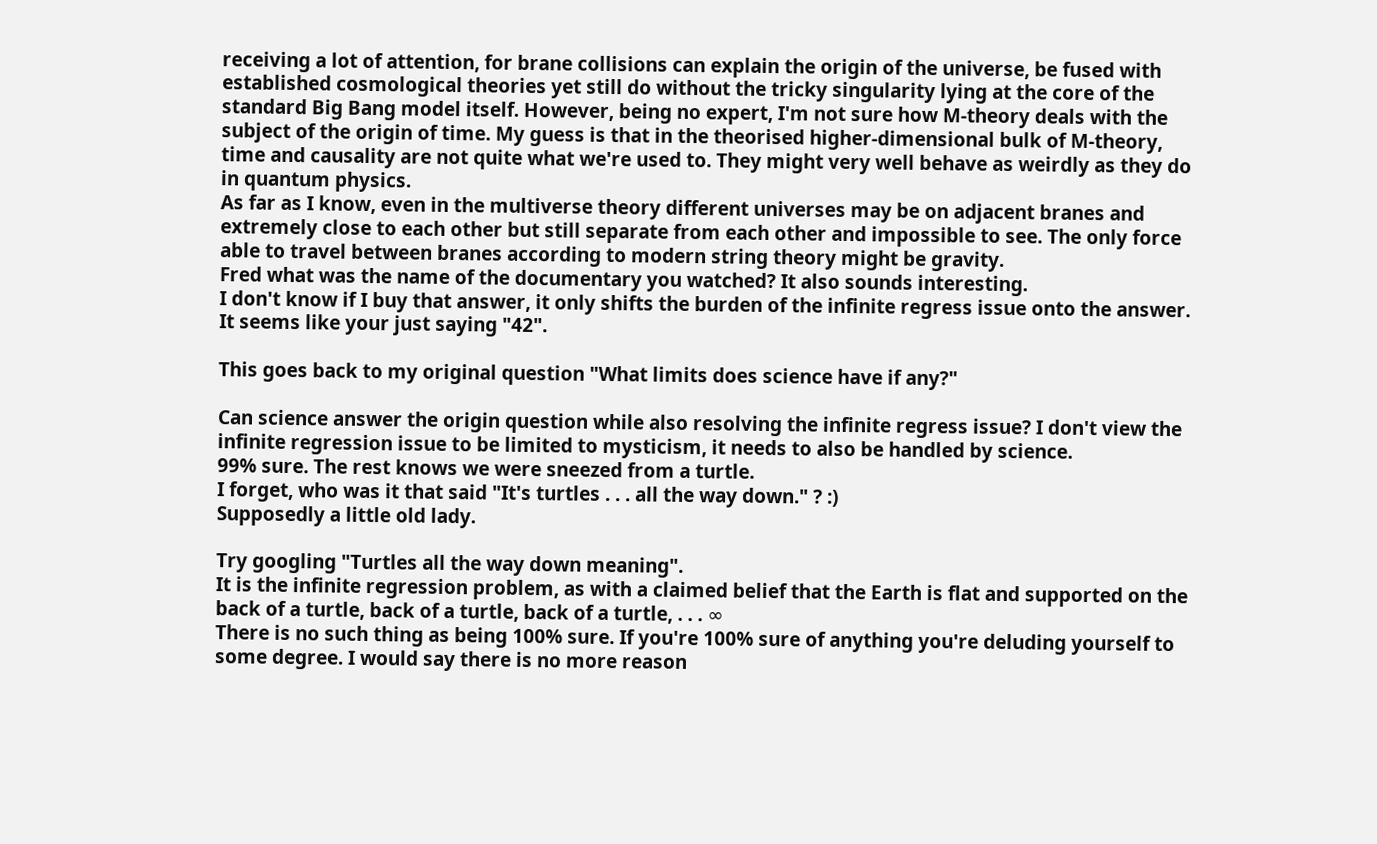receiving a lot of attention, for brane collisions can explain the origin of the universe, be fused with established cosmological theories yet still do without the tricky singularity lying at the core of the standard Big Bang model itself. However, being no expert, I'm not sure how M-theory deals with the subject of the origin of time. My guess is that in the theorised higher-dimensional bulk of M-theory, time and causality are not quite what we're used to. They might very well behave as weirdly as they do in quantum physics.
As far as I know, even in the multiverse theory different universes may be on adjacent branes and extremely close to each other but still separate from each other and impossible to see. The only force able to travel between branes according to modern string theory might be gravity.
Fred what was the name of the documentary you watched? It also sounds interesting.
I don't know if I buy that answer, it only shifts the burden of the infinite regress issue onto the answer. It seems like your just saying "42".

This goes back to my original question "What limits does science have if any?"

Can science answer the origin question while also resolving the infinite regress issue? I don't view the infinite regression issue to be limited to mysticism, it needs to also be handled by science.
99% sure. The rest knows we were sneezed from a turtle.
I forget, who was it that said "It's turtles . . . all the way down." ? :)
Supposedly a little old lady.

Try googling "Turtles all the way down meaning".
It is the infinite regression problem, as with a claimed belief that the Earth is flat and supported on the back of a turtle, back of a turtle, back of a turtle, . . . ∞
There is no such thing as being 100% sure. If you're 100% sure of anything you're deluding yourself to some degree. I would say there is no more reason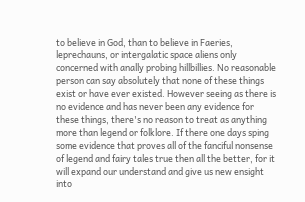to believe in God, than to believe in Faeries, leprechauns, or intergalatic space aliens only concerned with anally probing hillbillies. No reasonable person can say absolutely that none of these things exist or have ever existed. However seeing as there is no evidence and has never been any evidence for these things, there's no reason to treat as anything more than legend or folklore. If there one days sping some evidence that proves all of the fanciful nonsense of legend and fairy tales true then all the better, for it will expand our understand and give us new ensight into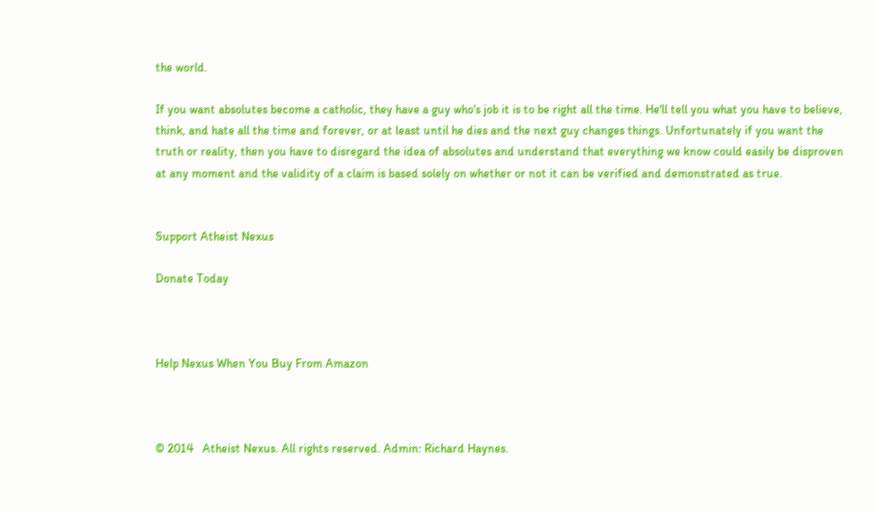the world.

If you want absolutes become a catholic, they have a guy who's job it is to be right all the time. He'll tell you what you have to believe, think, and hate all the time and forever, or at least until he dies and the next guy changes things. Unfortunately if you want the truth or reality, then you have to disregard the idea of absolutes and understand that everything we know could easily be disproven at any moment and the validity of a claim is based solely on whether or not it can be verified and demonstrated as true.


Support Atheist Nexus

Donate Today



Help Nexus When You Buy From Amazon



© 2014   Atheist Nexus. All rights reserved. Admin: Richard Haynes.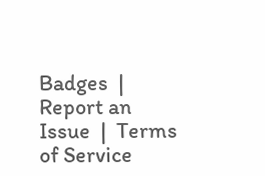Badges  |  Report an Issue  |  Terms of Service